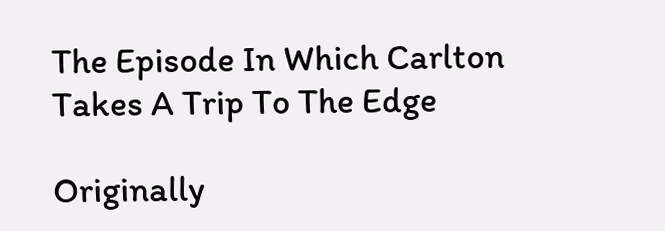The Episode In Which Carlton Takes A Trip To The Edge

Originally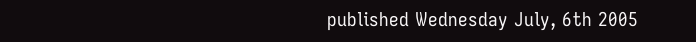published Wednesday July, 6th 2005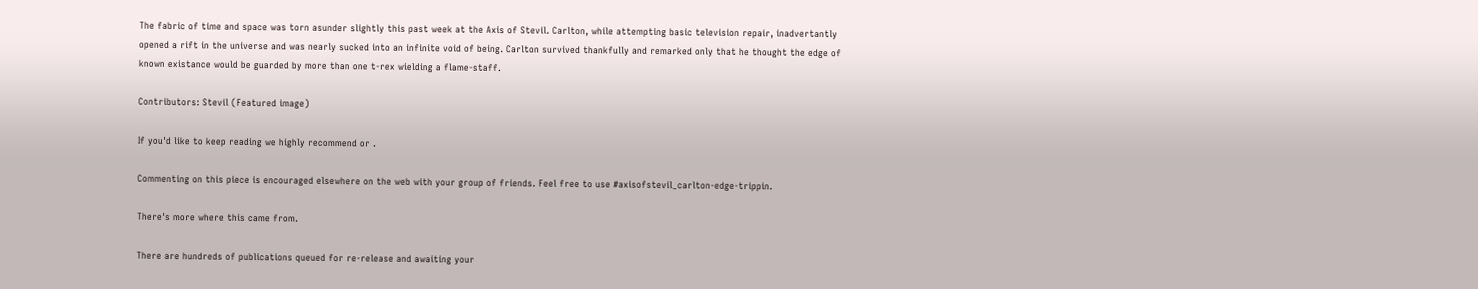The fabric of time and space was torn asunder slightly this past week at the Axis of Stevil. Carlton, while attempting basic television repair, inadvertantly opened a rift in the universe and was nearly sucked into an infinite void of being. Carlton survived thankfully and remarked only that he thought the edge of known existance would be guarded by more than one t-rex wielding a flame-staff.

Contributors: Stevil (Featured image)

If you'd like to keep reading we highly recommend or .

Commenting on this piece is encouraged elsewhere on the web with your group of friends. Feel free to use #axisofstevil_carlton-edge-trippin.

There's more where this came from.

There are hundreds of publications queued for re-release and awaiting your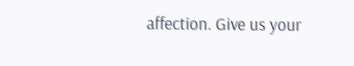affection. Give us your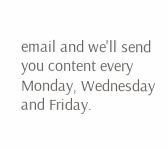email and we'll send you content every Monday, Wednesday and Friday.